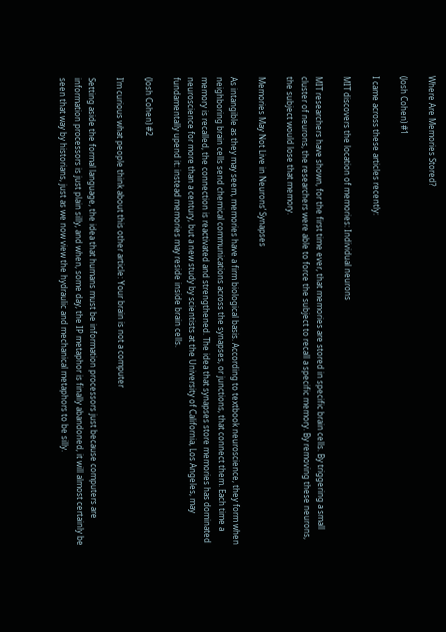Where Are Memories Stored?

(Josh Cohen) #1

I came across these articles recently:

MIT discovers the location of memories: Individual neurons

MIT researchers have shown, for the first time ever, that memories are stored in specific brain cells. By triggering a small cluster of neurons, the researchers were able to force the subject to recall a specific memory. By removing these neurons, the subject would lose that memory.

Memories May Not Live in Neurons’ Synapses

As intangible as they may seem, memories have a firm biological basis. According to textbook neuroscience, they form when neighboring brain cells send chemical communications across the synapses, or junctions, that connect them. Each time a memory is recalled, the connection is reactivated and strengthened. The idea that synapses store memories has dominated neuroscience for more than a century, but a new study by scientists at the University of California, Los Angeles, may fundamentally upend it: instead memories may reside inside brain cells.

(Josh Cohen) #2

I’m curious what people think about this other article: Your brain is not a computer

Setting aside the formal language, the idea that humans must be information processors just because computers are information processors is just plain silly, and when, some day, the IP metaphor is finally abandoned, it will almost certainly be seen that way by historians, just as we now view the hydraulic and mechanical metaphors to be silly.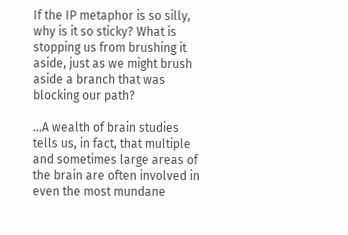If the IP metaphor is so silly, why is it so sticky? What is stopping us from brushing it aside, just as we might brush aside a branch that was blocking our path?

…A wealth of brain studies tells us, in fact, that multiple and sometimes large areas of the brain are often involved in even the most mundane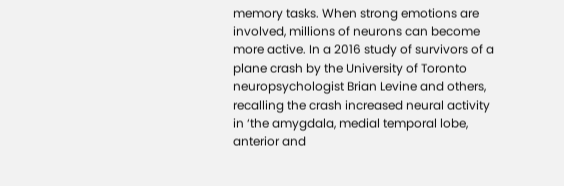memory tasks. When strong emotions are involved, millions of neurons can become more active. In a 2016 study of survivors of a plane crash by the University of Toronto neuropsychologist Brian Levine and others, recalling the crash increased neural activity in ‘the amygdala, medial temporal lobe, anterior and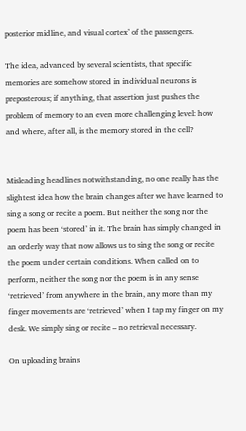posterior midline, and visual cortex’ of the passengers.

The idea, advanced by several scientists, that specific memories are somehow stored in individual neurons is preposterous; if anything, that assertion just pushes the problem of memory to an even more challenging level: how and where, after all, is the memory stored in the cell?


Misleading headlines notwithstanding, no one really has the slightest idea how the brain changes after we have learned to sing a song or recite a poem. But neither the song nor the poem has been ‘stored’ in it. The brain has simply changed in an orderly way that now allows us to sing the song or recite the poem under certain conditions. When called on to perform, neither the song nor the poem is in any sense ‘retrieved’ from anywhere in the brain, any more than my finger movements are ‘retrieved’ when I tap my finger on my desk. We simply sing or recite – no retrieval necessary.

On uploading brains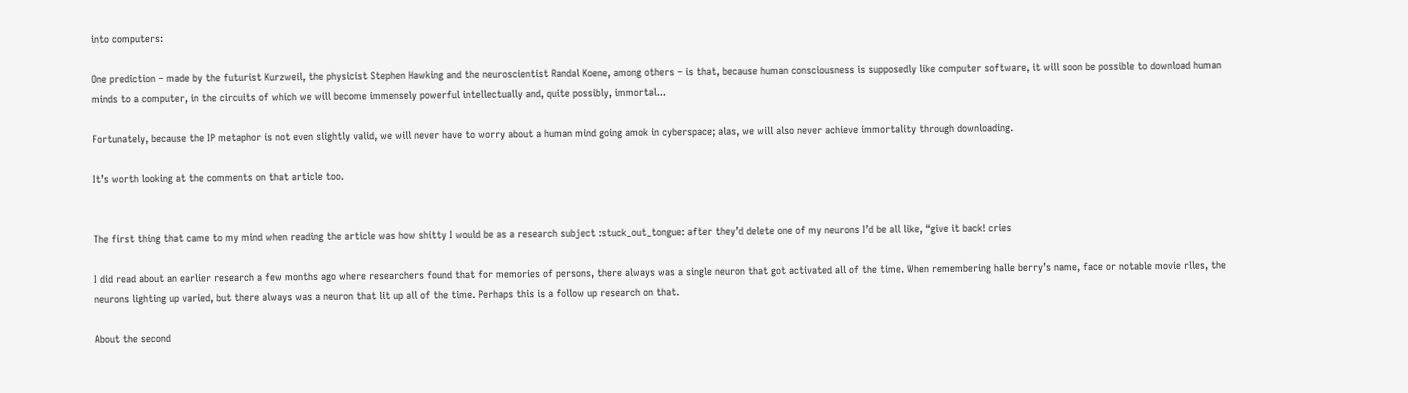into computers:

One prediction – made by the futurist Kurzweil, the physicist Stephen Hawking and the neuroscientist Randal Koene, among others – is that, because human consciousness is supposedly like computer software, it will soon be possible to download human minds to a computer, in the circuits of which we will become immensely powerful intellectually and, quite possibly, immortal...

Fortunately, because the IP metaphor is not even slightly valid, we will never have to worry about a human mind going amok in cyberspace; alas, we will also never achieve immortality through downloading.

It’s worth looking at the comments on that article too.


The first thing that came to my mind when reading the article was how shitty I would be as a research subject :stuck_out_tongue: after they’d delete one of my neurons I’d be all like, “give it back! cries

I did read about an earlier research a few months ago where researchers found that for memories of persons, there always was a single neuron that got activated all of the time. When remembering halle berry’s name, face or notable movie rlles, the neurons lighting up varied, but there always was a neuron that lit up all of the time. Perhaps this is a follow up research on that.

About the second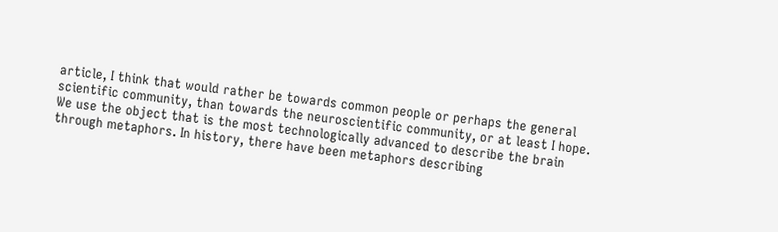article, I think that would rather be towards common people or perhaps the general scientific community, than towards the neuroscientific community, or at least I hope.
We use the object that is the most technologically advanced to describe the brain through metaphors. In history, there have been metaphors describing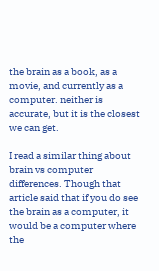the brain as a book, as a movie, and currently as a computer. neither is accurate, but it is the closest we can get.

I read a similar thing about brain vs computer differences. Though that article said that if you do see the brain as a computer, it would be a computer where the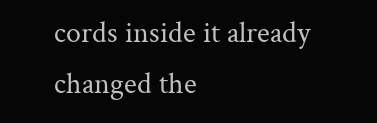cords inside it already changed the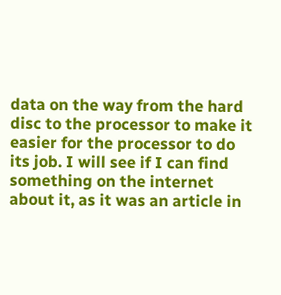data on the way from the hard disc to the processor to make it easier for the processor to do its job. I will see if I can find something on the internet about it, as it was an article in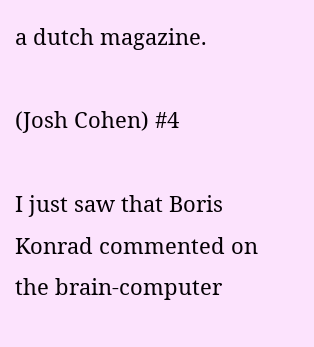a dutch magazine.

(Josh Cohen) #4

I just saw that Boris Konrad commented on the brain-computer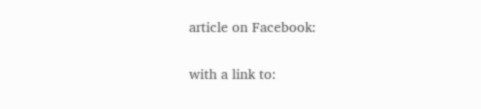article on Facebook:

with a link to: